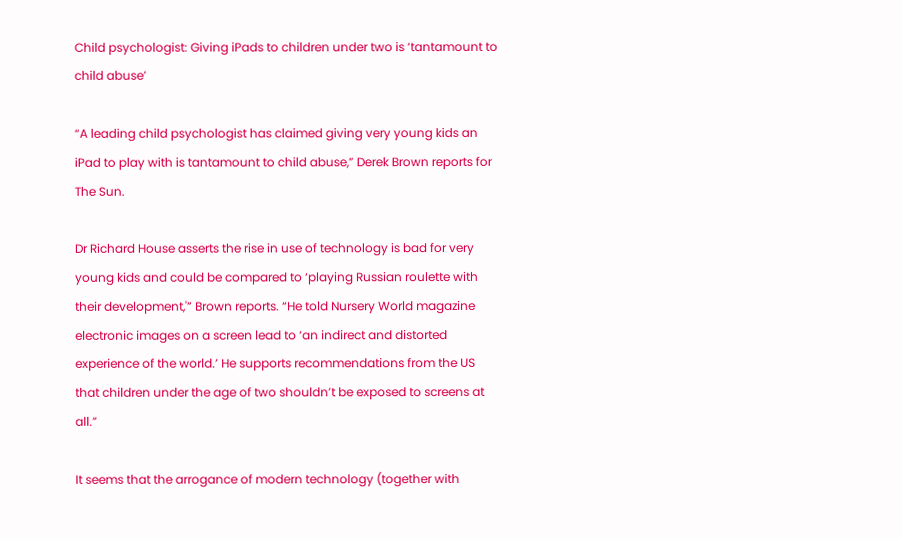Child psychologist: Giving iPads to children under two is ‘tantamount to child abuse’

“A leading child psychologist has claimed giving very young kids an iPad to play with is tantamount to child abuse,” Derek Brown reports for The Sun.

Dr Richard House asserts the rise in use of technology is bad for very young kids and could be compared to ‘playing Russian roulette with their development,'” Brown reports. “He told Nursery World magazine electronic images on a screen lead to ‘an indirect and distorted experience of the world.’ He supports recommendations from the US that children under the age of two shouldn’t be exposed to screens at all.”

It seems that the arrogance of modern technology (together with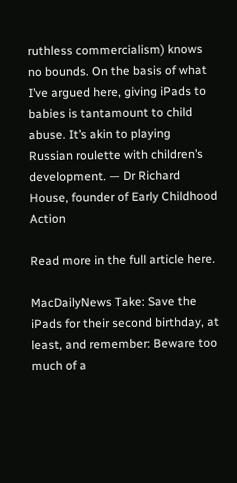ruthless commercialism) knows no bounds. On the basis of what I’ve argued here, giving iPads to babies is tantamount to child abuse. It’s akin to playing Russian roulette with children’s development. — Dr Richard House, founder of Early Childhood Action

Read more in the full article here.

MacDailyNews Take: Save the iPads for their second birthday, at least, and remember: Beware too much of a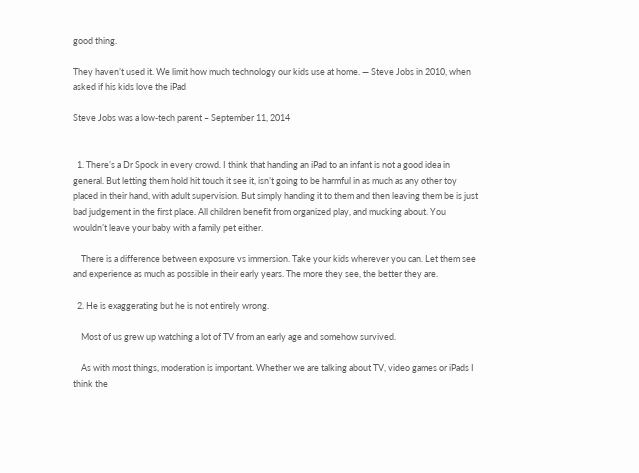good thing.

They haven’t used it. We limit how much technology our kids use at home. — Steve Jobs in 2010, when asked if his kids love the iPad

Steve Jobs was a low-tech parent – September 11, 2014


  1. There’s a Dr Spock in every crowd. I think that handing an iPad to an infant is not a good idea in general. But letting them hold hit touch it see it, isn’t going to be harmful in as much as any other toy placed in their hand, with adult supervision. But simply handing it to them and then leaving them be is just bad judgement in the first place. All children benefit from organized play, and mucking about. You wouldn’t leave your baby with a family pet either.

    There is a difference between exposure vs immersion. Take your kids wherever you can. Let them see and experience as much as possible in their early years. The more they see, the better they are.

  2. He is exaggerating but he is not entirely wrong.

    Most of us grew up watching a lot of TV from an early age and somehow survived.

    As with most things, moderation is important. Whether we are talking about TV, video games or iPads I think the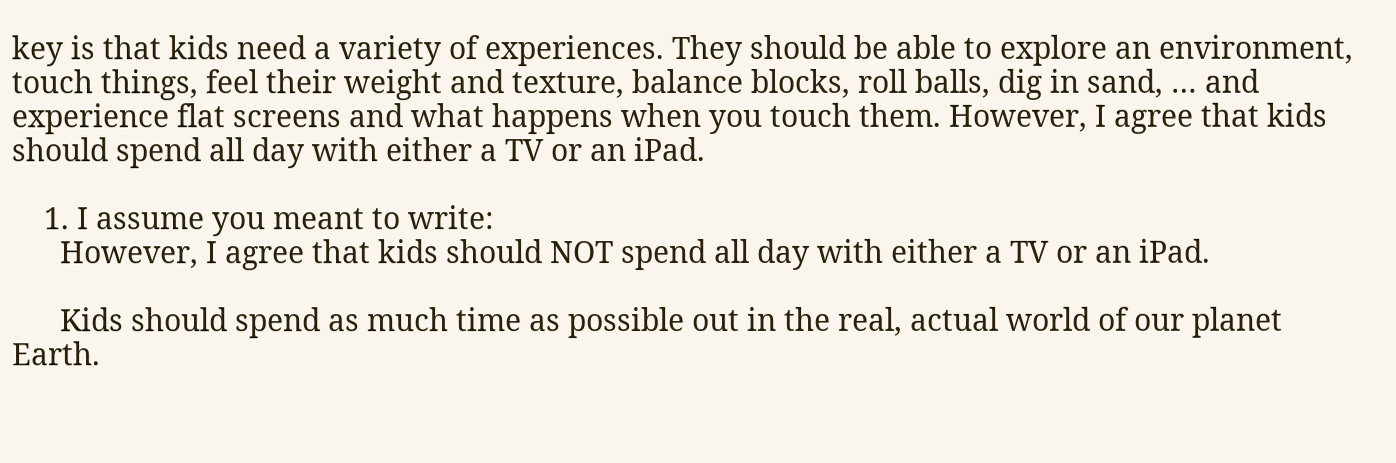key is that kids need a variety of experiences. They should be able to explore an environment, touch things, feel their weight and texture, balance blocks, roll balls, dig in sand, … and experience flat screens and what happens when you touch them. However, I agree that kids should spend all day with either a TV or an iPad.

    1. I assume you meant to write:
      However, I agree that kids should NOT spend all day with either a TV or an iPad.

      Kids should spend as much time as possible out in the real, actual world of our planet Earth.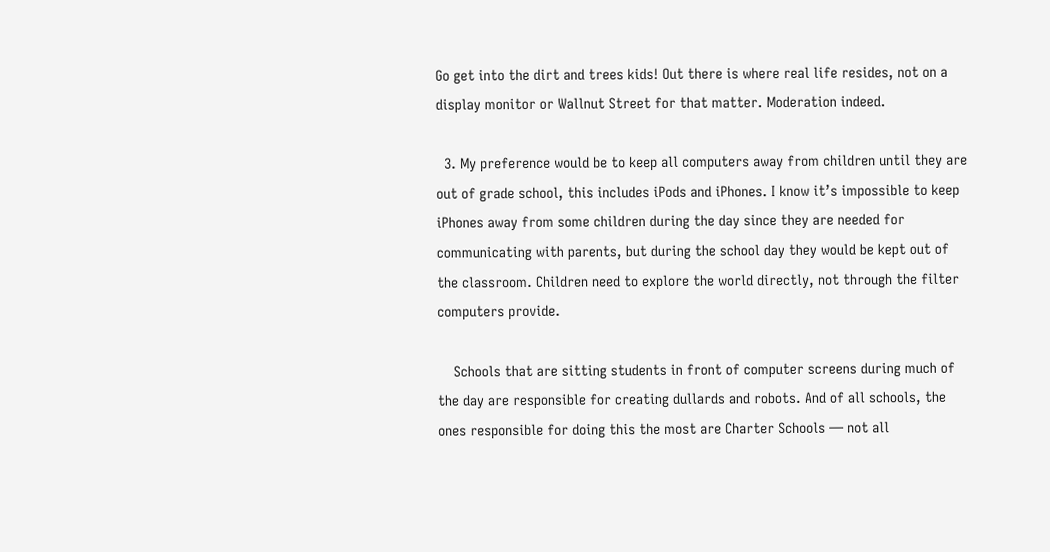Go get into the dirt and trees kids! Out there is where real life resides, not on a display monitor or Wallnut Street for that matter. Moderation indeed.

  3. My preference would be to keep all computers away from children until they are out of grade school, this includes iPods and iPhones. I know it’s impossible to keep iPhones away from some children during the day since they are needed for communicating with parents, but during the school day they would be kept out of the classroom. Children need to explore the world directly, not through the filter computers provide.

    Schools that are sitting students in front of computer screens during much of the day are responsible for creating dullards and robots. And of all schools, the ones responsible for doing this the most are Charter Schools — not all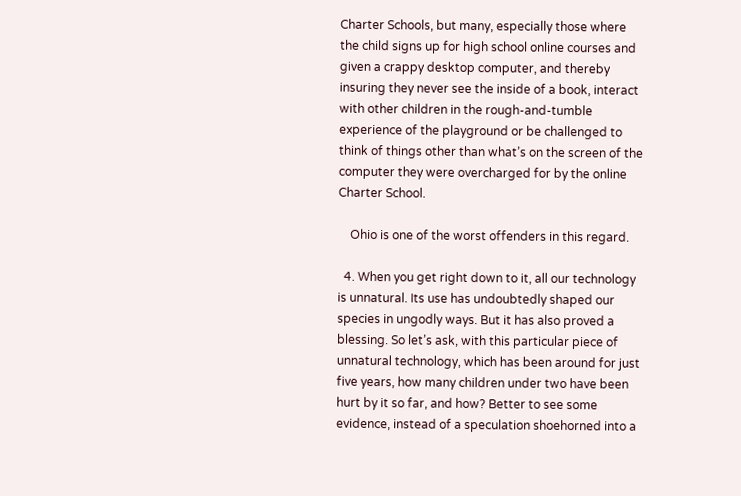Charter Schools, but many, especially those where the child signs up for high school online courses and given a crappy desktop computer, and thereby insuring they never see the inside of a book, interact with other children in the rough-and-tumble experience of the playground or be challenged to think of things other than what’s on the screen of the computer they were overcharged for by the online Charter School.

    Ohio is one of the worst offenders in this regard.

  4. When you get right down to it, all our technology is unnatural. Its use has undoubtedly shaped our species in ungodly ways. But it has also proved a blessing. So let’s ask, with this particular piece of unnatural technology, which has been around for just five years, how many children under two have been hurt by it so far, and how? Better to see some evidence, instead of a speculation shoehorned into a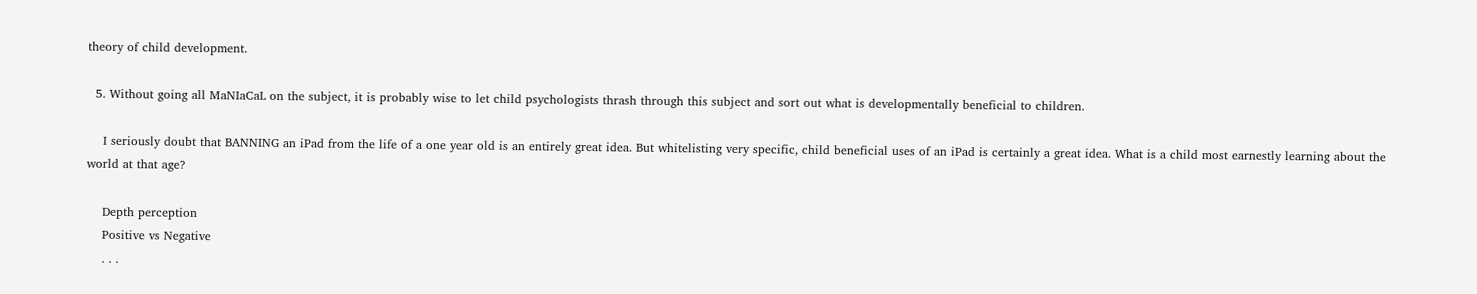theory of child development.

  5. Without going all MaNIaCaL on the subject, it is probably wise to let child psychologists thrash through this subject and sort out what is developmentally beneficial to children.

    I seriously doubt that BANNING an iPad from the life of a one year old is an entirely great idea. But whitelisting very specific, child beneficial uses of an iPad is certainly a great idea. What is a child most earnestly learning about the world at that age?

    Depth perception
    Positive vs Negative
    . . .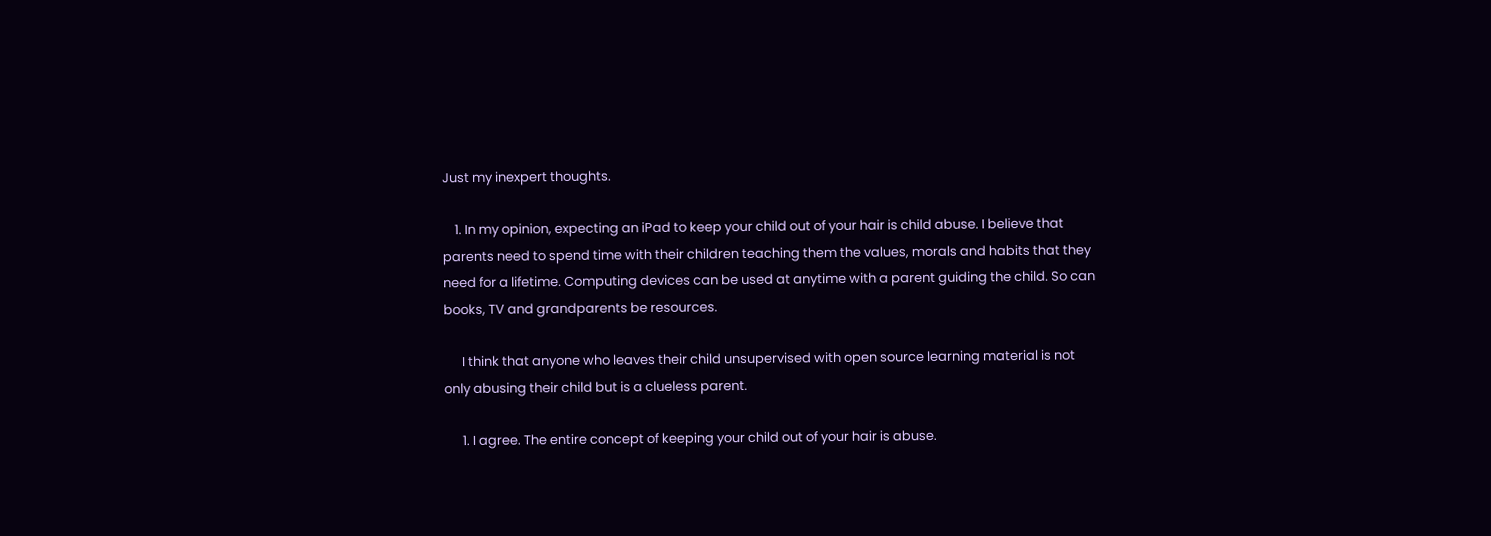Just my inexpert thoughts.

    1. In my opinion, expecting an iPad to keep your child out of your hair is child abuse. I believe that parents need to spend time with their children teaching them the values, morals and habits that they need for a lifetime. Computing devices can be used at anytime with a parent guiding the child. So can books, TV and grandparents be resources.

      I think that anyone who leaves their child unsupervised with open source learning material is not only abusing their child but is a clueless parent.

      1. I agree. The entire concept of keeping your child out of your hair is abuse.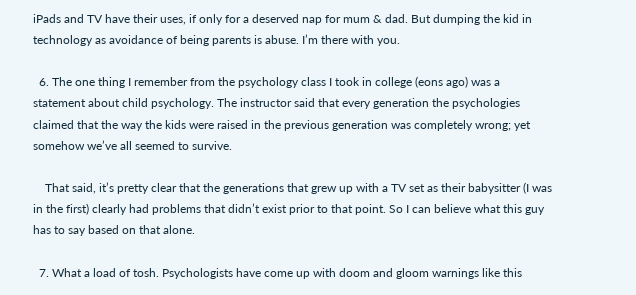iPads and TV have their uses, if only for a deserved nap for mum & dad. But dumping the kid in technology as avoidance of being parents is abuse. I’m there with you.

  6. The one thing I remember from the psychology class I took in college (eons ago) was a statement about child psychology. The instructor said that every generation the psychologies claimed that the way the kids were raised in the previous generation was completely wrong; yet somehow we’ve all seemed to survive.

    That said, it’s pretty clear that the generations that grew up with a TV set as their babysitter (I was in the first) clearly had problems that didn’t exist prior to that point. So I can believe what this guy has to say based on that alone.

  7. What a load of tosh. Psychologists have come up with doom and gloom warnings like this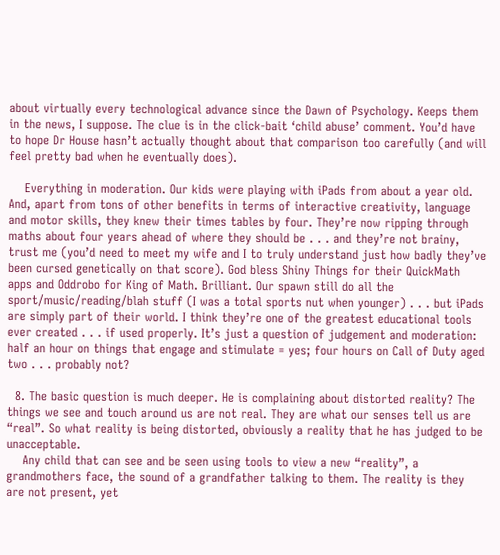about virtually every technological advance since the Dawn of Psychology. Keeps them in the news, I suppose. The clue is in the click-bait ‘child abuse’ comment. You’d have to hope Dr House hasn’t actually thought about that comparison too carefully (and will feel pretty bad when he eventually does).

    Everything in moderation. Our kids were playing with iPads from about a year old. And, apart from tons of other benefits in terms of interactive creativity, language and motor skills, they knew their times tables by four. They’re now ripping through maths about four years ahead of where they should be . . . and they’re not brainy, trust me (you’d need to meet my wife and I to truly understand just how badly they’ve been cursed genetically on that score). God bless Shiny Things for their QuickMath apps and Oddrobo for King of Math. Brilliant. Our spawn still do all the sport/music/reading/blah stuff (I was a total sports nut when younger) . . . but iPads are simply part of their world. I think they’re one of the greatest educational tools ever created . . . if used properly. It’s just a question of judgement and moderation: half an hour on things that engage and stimulate = yes; four hours on Call of Duty aged two . . . probably not?

  8. The basic question is much deeper. He is complaining about distorted reality? The things we see and touch around us are not real. They are what our senses tell us are “real”. So what reality is being distorted, obviously a reality that he has judged to be unacceptable.
    Any child that can see and be seen using tools to view a new “reality”, a grandmothers face, the sound of a grandfather talking to them. The reality is they are not present, yet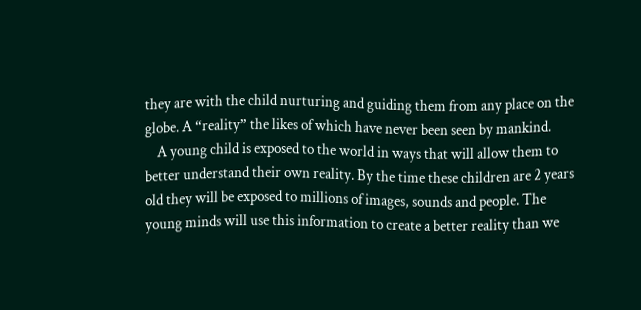they are with the child nurturing and guiding them from any place on the globe. A “reality” the likes of which have never been seen by mankind.
    A young child is exposed to the world in ways that will allow them to better understand their own reality. By the time these children are 2 years old they will be exposed to millions of images, sounds and people. The young minds will use this information to create a better reality than we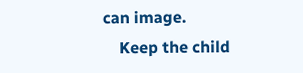can image.
    Keep the child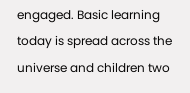engaged. Basic learning today is spread across the universe and children two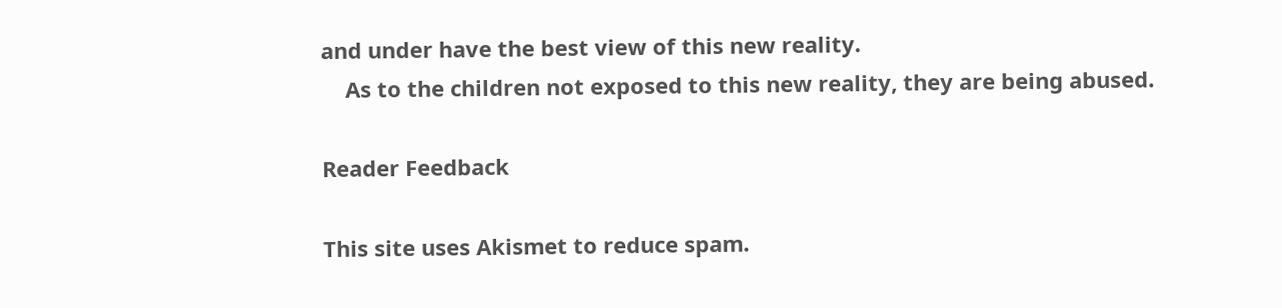and under have the best view of this new reality.
    As to the children not exposed to this new reality, they are being abused.

Reader Feedback

This site uses Akismet to reduce spam.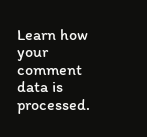Learn how your comment data is processed.